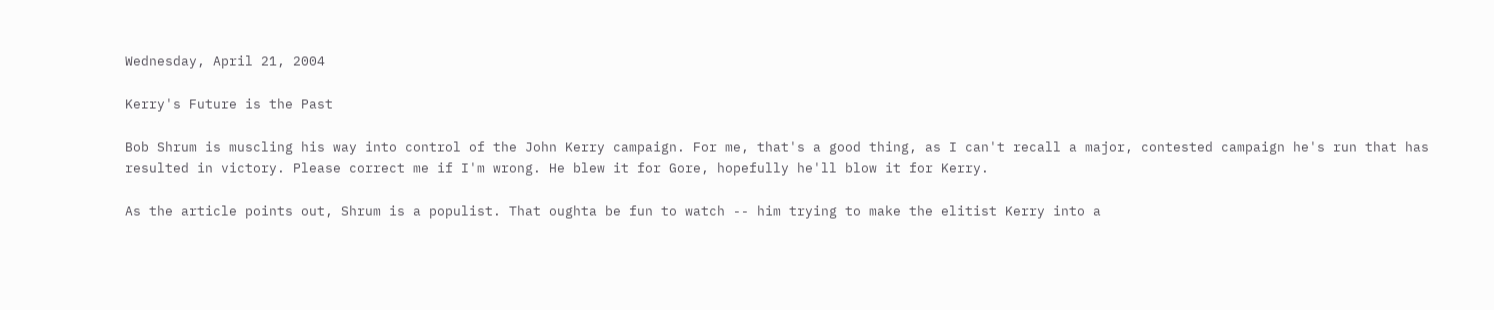Wednesday, April 21, 2004

Kerry's Future is the Past

Bob Shrum is muscling his way into control of the John Kerry campaign. For me, that's a good thing, as I can't recall a major, contested campaign he's run that has resulted in victory. Please correct me if I'm wrong. He blew it for Gore, hopefully he'll blow it for Kerry.

As the article points out, Shrum is a populist. That oughta be fun to watch -- him trying to make the elitist Kerry into a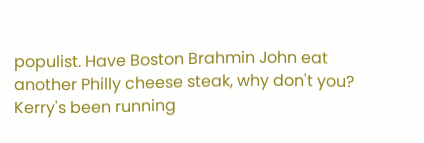populist. Have Boston Brahmin John eat another Philly cheese steak, why don't you? Kerry's been running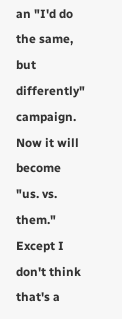an "I'd do the same, but differently" campaign. Now it will become "us. vs. them." Except I don't think that's a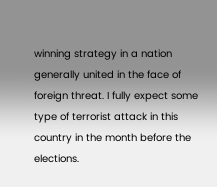winning strategy in a nation generally united in the face of foreign threat. I fully expect some type of terrorist attack in this country in the month before the elections.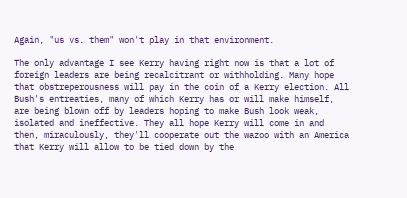Again, "us vs. them" won't play in that environment.

The only advantage I see Kerry having right now is that a lot of foreign leaders are being recalcitrant or withholding. Many hope that obstreperousness will pay in the coin of a Kerry election. All Bush's entreaties, many of which Kerry has or will make himself, are being blown off by leaders hoping to make Bush look weak, isolated and ineffective. They all hope Kerry will come in and then, miraculously, they'll cooperate out the wazoo with an America that Kerry will allow to be tied down by the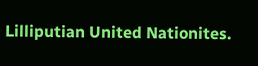Lilliputian United Nationites.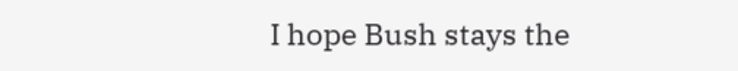I hope Bush stays the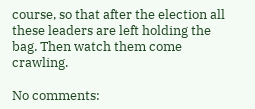course, so that after the election all these leaders are left holding the bag. Then watch them come crawling.

No comments: